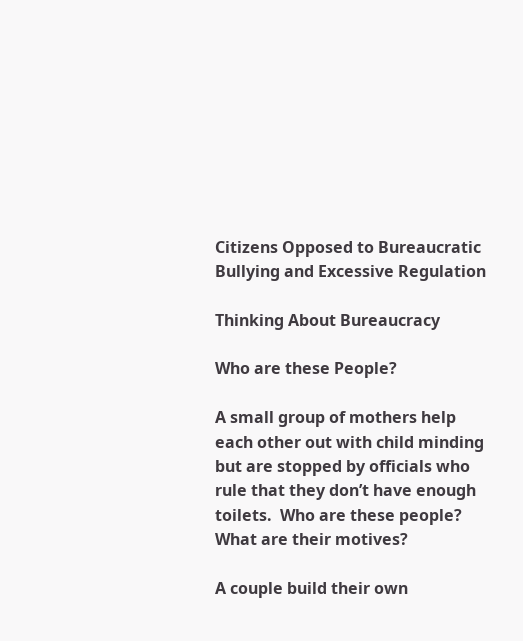Citizens Opposed to Bureaucratic Bullying and Excessive Regulation

Thinking About Bureaucracy

Who are these People?

A small group of mothers help each other out with child minding but are stopped by officials who rule that they don’t have enough toilets.  Who are these people? What are their motives?

A couple build their own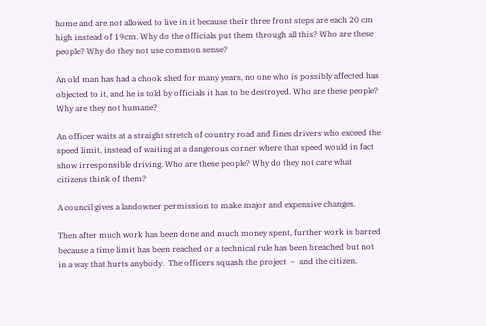home and are not allowed to live in it because their three front steps are each 20 cm high instead of 19cm. Why do the officials put them through all this? Who are these people? Why do they not use common sense?

An old man has had a chook shed for many years, no one who is possibly affected has objected to it, and he is told by officials it has to be destroyed. Who are these people? Why are they not humane?

An officer waits at a straight stretch of country road and fines drivers who exceed the speed limit, instead of waiting at a dangerous corner where that speed would in fact show irresponsible driving. Who are these people? Why do they not care what citizens think of them?

A council gives a landowner permission to make major and expensive changes.

Then after much work has been done and much money spent, further work is barred because a time limit has been reached or a technical rule has been breached but not in a way that hurts anybody.  The officers squash the project  –  and the citizen.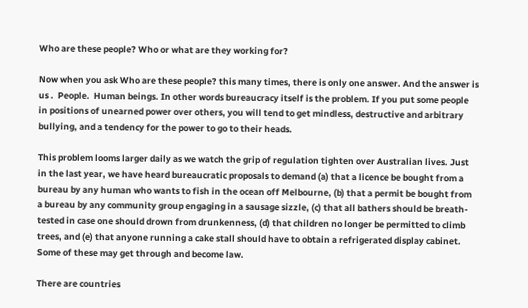Who are these people? Who or what are they working for?

Now when you ask Who are these people? this many times, there is only one answer. And the answer is us .  People.  Human beings. In other words bureaucracy itself is the problem. If you put some people in positions of unearned power over others, you will tend to get mindless, destructive and arbitrary bullying, and a tendency for the power to go to their heads.

This problem looms larger daily as we watch the grip of regulation tighten over Australian lives. Just in the last year, we have heard bureaucratic proposals to demand (a) that a licence be bought from a bureau by any human who wants to fish in the ocean off Melbourne, (b) that a permit be bought from a bureau by any community group engaging in a sausage sizzle, (c) that all bathers should be breath-tested in case one should drown from drunkenness, (d) that children no longer be permitted to climb trees, and (e) that anyone running a cake stall should have to obtain a refrigerated display cabinet. Some of these may get through and become law.

There are countries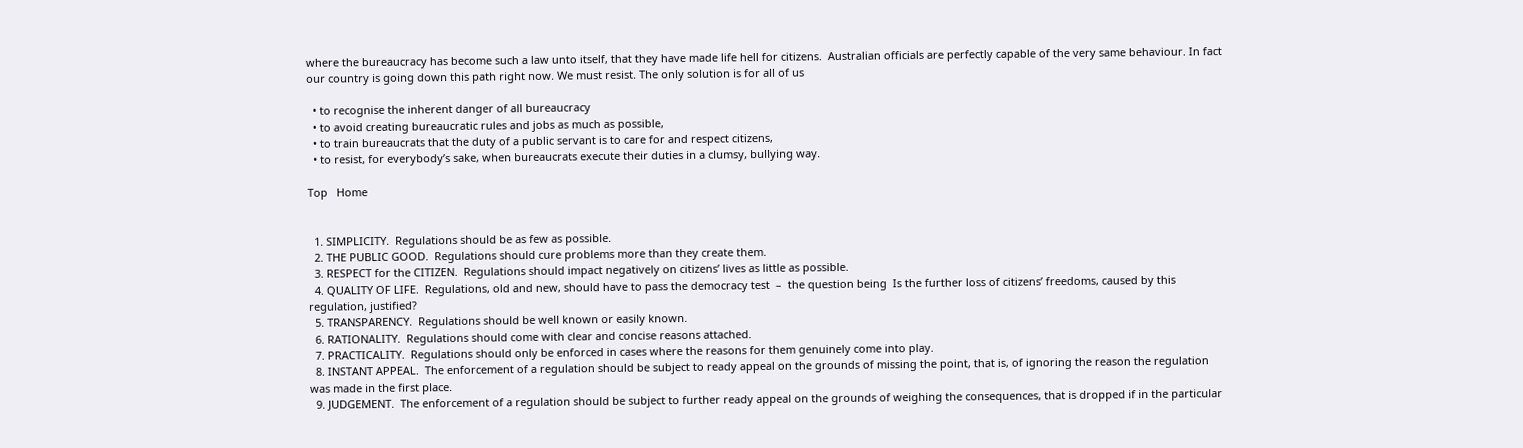where the bureaucracy has become such a law unto itself, that they have made life hell for citizens.  Australian officials are perfectly capable of the very same behaviour. In fact our country is going down this path right now. We must resist. The only solution is for all of us

  • to recognise the inherent danger of all bureaucracy
  • to avoid creating bureaucratic rules and jobs as much as possible,
  • to train bureaucrats that the duty of a public servant is to care for and respect citizens,
  • to resist, for everybody’s sake, when bureaucrats execute their duties in a clumsy, bullying way.

Top   Home


  1. SIMPLICITY.  Regulations should be as few as possible.
  2. THE PUBLIC GOOD.  Regulations should cure problems more than they create them.
  3. RESPECT for the CITIZEN.  Regulations should impact negatively on citizens’ lives as little as possible.
  4. QUALITY OF LIFE.  Regulations, old and new, should have to pass the democracy test  –  the question being  Is the further loss of citizens’ freedoms, caused by this regulation, justified?
  5. TRANSPARENCY.  Regulations should be well known or easily known.
  6. RATIONALITY.  Regulations should come with clear and concise reasons attached.
  7. PRACTICALITY.  Regulations should only be enforced in cases where the reasons for them genuinely come into play.
  8. INSTANT APPEAL.  The enforcement of a regulation should be subject to ready appeal on the grounds of missing the point, that is, of ignoring the reason the regulation was made in the first place.
  9. JUDGEMENT.  The enforcement of a regulation should be subject to further ready appeal on the grounds of weighing the consequences, that is dropped if in the particular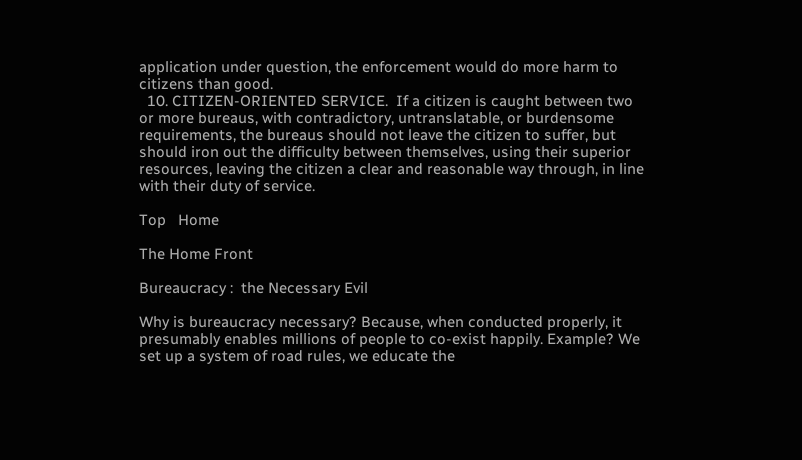application under question, the enforcement would do more harm to citizens than good.
  10. CITIZEN-ORIENTED SERVICE.  If a citizen is caught between two or more bureaus, with contradictory, untranslatable, or burdensome requirements, the bureaus should not leave the citizen to suffer, but should iron out the difficulty between themselves, using their superior resources, leaving the citizen a clear and reasonable way through, in line with their duty of service.

Top   Home

The Home Front

Bureaucracy :  the Necessary Evil

Why is bureaucracy necessary? Because, when conducted properly, it presumably enables millions of people to co-exist happily. Example? We set up a system of road rules, we educate the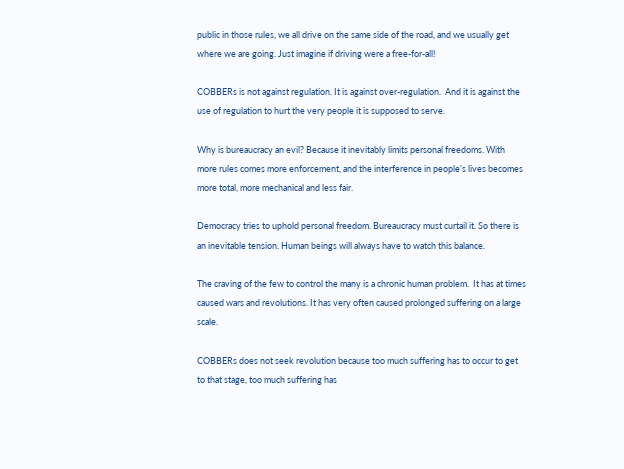public in those rules, we all drive on the same side of the road, and we usually get where we are going. Just imagine if driving were a free-for-all!

COBBERs is not against regulation. It is against over-regulation.  And it is against the use of regulation to hurt the very people it is supposed to serve.

Why is bureaucracy an evil? Because it inevitably limits personal freedoms. With more rules comes more enforcement, and the interference in people’s lives becomes more total, more mechanical and less fair.

Democracy tries to uphold personal freedom. Bureaucracy must curtail it. So there is an inevitable tension. Human beings will always have to watch this balance.

The craving of the few to control the many is a chronic human problem.  It has at times caused wars and revolutions. It has very often caused prolonged suffering on a large scale.

COBBERs does not seek revolution because too much suffering has to occur to get to that stage, too much suffering has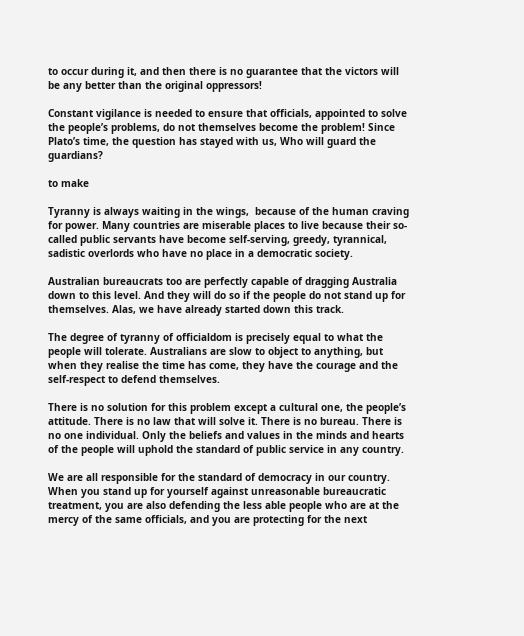to occur during it, and then there is no guarantee that the victors will be any better than the original oppressors!

Constant vigilance is needed to ensure that officials, appointed to solve the people’s problems, do not themselves become the problem! Since Plato’s time, the question has stayed with us, Who will guard the guardians?

to make

Tyranny is always waiting in the wings,  because of the human craving for power. Many countries are miserable places to live because their so-called public servants have become self-serving, greedy, tyrannical, sadistic overlords who have no place in a democratic society.

Australian bureaucrats too are perfectly capable of dragging Australia down to this level. And they will do so if the people do not stand up for themselves. Alas, we have already started down this track.

The degree of tyranny of officialdom is precisely equal to what the people will tolerate. Australians are slow to object to anything, but when they realise the time has come, they have the courage and the self-respect to defend themselves.

There is no solution for this problem except a cultural one, the people’s attitude. There is no law that will solve it. There is no bureau. There is no one individual. Only the beliefs and values in the minds and hearts of the people will uphold the standard of public service in any country.

We are all responsible for the standard of democracy in our country.  When you stand up for yourself against unreasonable bureaucratic treatment, you are also defending the less able people who are at the mercy of the same officials, and you are protecting for the next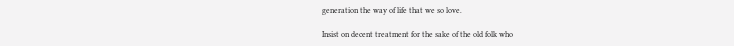generation the way of life that we so love.

Insist on decent treatment for the sake of the old folk who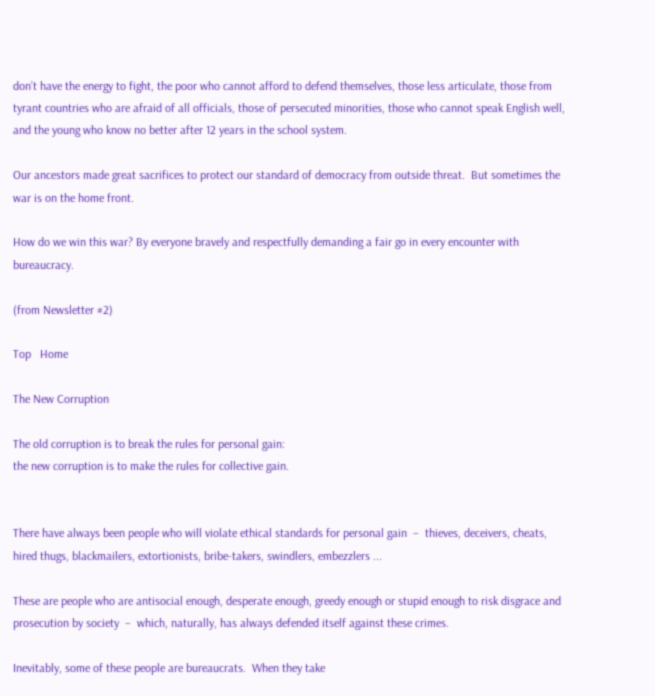don’t have the energy to fight, the poor who cannot afford to defend themselves, those less articulate, those from tyrant countries who are afraid of all officials, those of persecuted minorities, those who cannot speak English well, and the young who know no better after 12 years in the school system.

Our ancestors made great sacrifices to protect our standard of democracy from outside threat.  But sometimes the war is on the home front.

How do we win this war? By everyone bravely and respectfully demanding a fair go in every encounter with bureaucracy.

(from Newsletter #2)

Top   Home

The New Corruption

The old corruption is to break the rules for personal gain:
the new corruption is to make the rules for collective gain.


There have always been people who will violate ethical standards for personal gain  –  thieves, deceivers, cheats, hired thugs, blackmailers, extortionists, bribe-takers, swindlers, embezzlers ...

These are people who are antisocial enough, desperate enough, greedy enough or stupid enough to risk disgrace and prosecution by society  –  which, naturally, has always defended itself against these crimes.

Inevitably, some of these people are bureaucrats.  When they take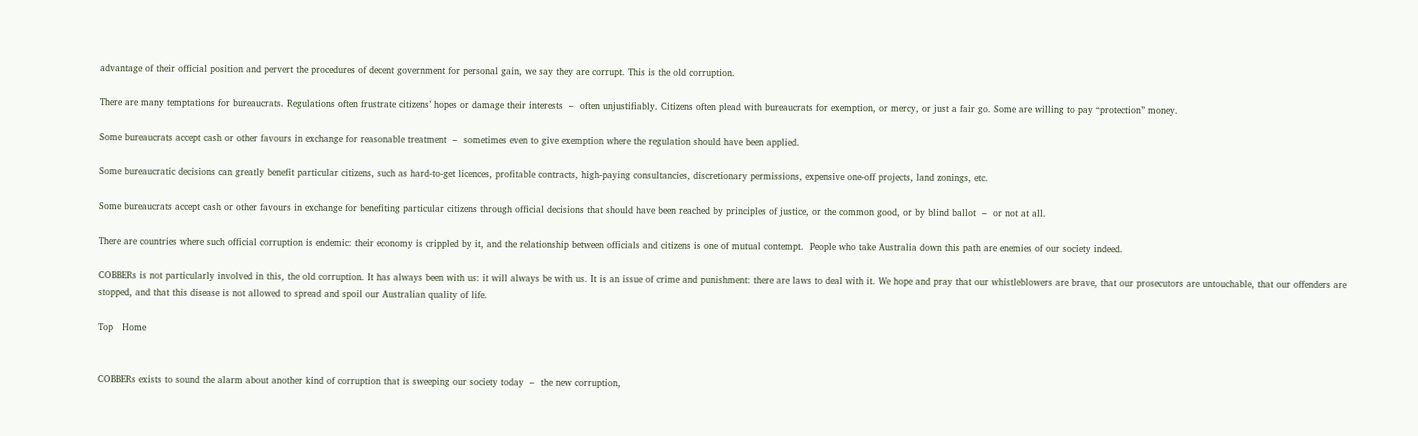advantage of their official position and pervert the procedures of decent government for personal gain, we say they are corrupt. This is the old corruption.

There are many temptations for bureaucrats. Regulations often frustrate citizens’ hopes or damage their interests  –  often unjustifiably. Citizens often plead with bureaucrats for exemption, or mercy, or just a fair go. Some are willing to pay “protection” money.

Some bureaucrats accept cash or other favours in exchange for reasonable treatment  –  sometimes even to give exemption where the regulation should have been applied.

Some bureaucratic decisions can greatly benefit particular citizens, such as hard-to-get licences, profitable contracts, high-paying consultancies, discretionary permissions, expensive one-off projects, land zonings, etc.

Some bureaucrats accept cash or other favours in exchange for benefiting particular citizens through official decisions that should have been reached by principles of justice, or the common good, or by blind ballot  –  or not at all.

There are countries where such official corruption is endemic: their economy is crippled by it, and the relationship between officials and citizens is one of mutual contempt.  People who take Australia down this path are enemies of our society indeed.

COBBERs is not particularly involved in this, the old corruption. It has always been with us: it will always be with us. It is an issue of crime and punishment: there are laws to deal with it. We hope and pray that our whistleblowers are brave, that our prosecutors are untouchable, that our offenders are stopped, and that this disease is not allowed to spread and spoil our Australian quality of life.

Top   Home


COBBERs exists to sound the alarm about another kind of corruption that is sweeping our society today  –  the new corruption,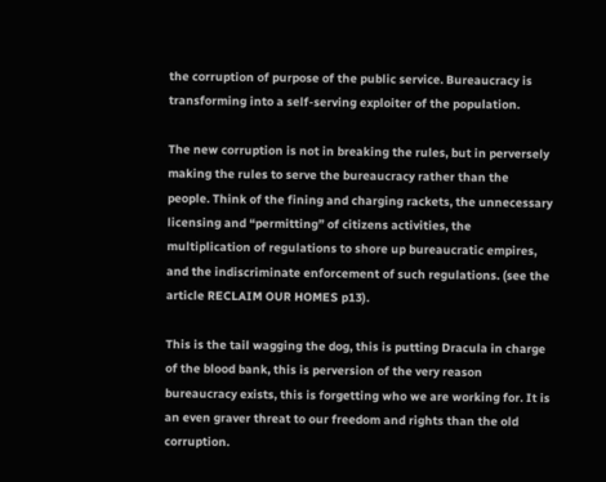the corruption of purpose of the public service. Bureaucracy is transforming into a self-serving exploiter of the population.

The new corruption is not in breaking the rules, but in perversely making the rules to serve the bureaucracy rather than the people. Think of the fining and charging rackets, the unnecessary licensing and “permitting” of citizens activities, the multiplication of regulations to shore up bureaucratic empires, and the indiscriminate enforcement of such regulations. (see the article RECLAIM OUR HOMES p13).

This is the tail wagging the dog, this is putting Dracula in charge of the blood bank, this is perversion of the very reason bureaucracy exists, this is forgetting who we are working for. It is an even graver threat to our freedom and rights than the old corruption.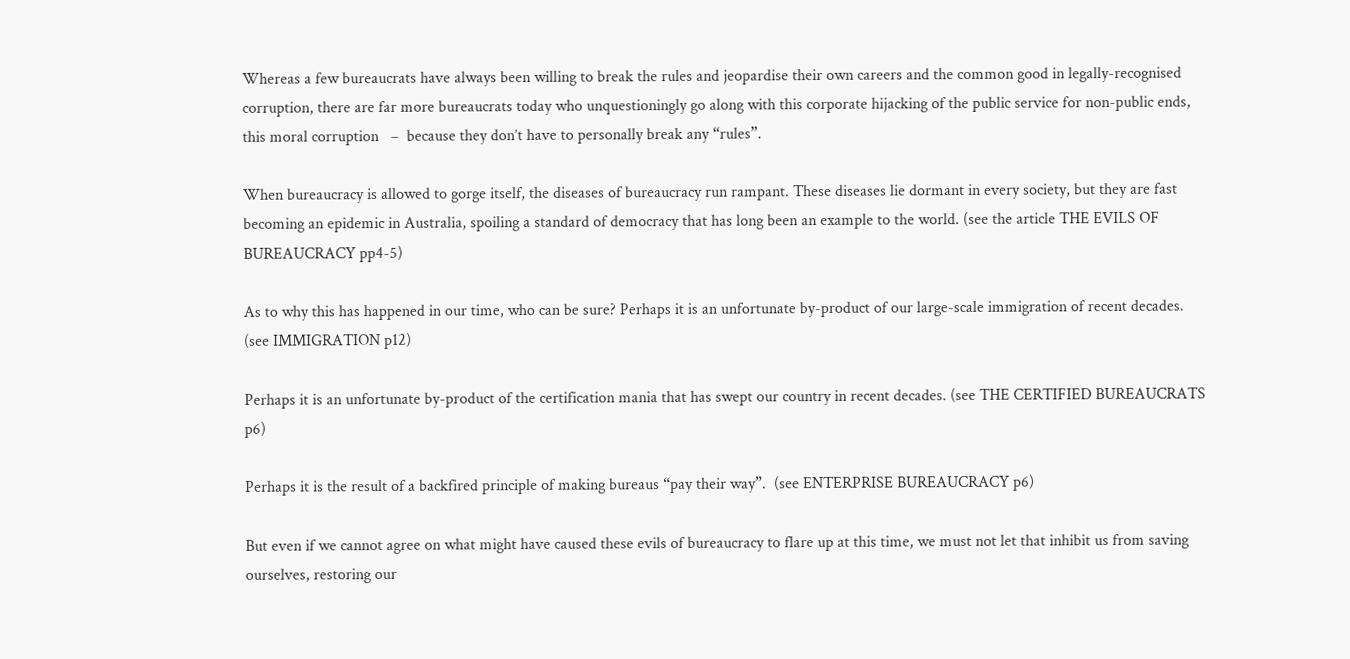Whereas a few bureaucrats have always been willing to break the rules and jeopardise their own careers and the common good in legally-recognised corruption, there are far more bureaucrats today who unquestioningly go along with this corporate hijacking of the public service for non-public ends, this moral corruption   –  because they don’t have to personally break any “rules”.

When bureaucracy is allowed to gorge itself, the diseases of bureaucracy run rampant. These diseases lie dormant in every society, but they are fast becoming an epidemic in Australia, spoiling a standard of democracy that has long been an example to the world. (see the article THE EVILS OF BUREAUCRACY pp4-5)

As to why this has happened in our time, who can be sure? Perhaps it is an unfortunate by-product of our large-scale immigration of recent decades. (see IMMIGRATION p12)

Perhaps it is an unfortunate by-product of the certification mania that has swept our country in recent decades. (see THE CERTIFIED BUREAUCRATS p6)

Perhaps it is the result of a backfired principle of making bureaus “pay their way”.  (see ENTERPRISE BUREAUCRACY p6)

But even if we cannot agree on what might have caused these evils of bureaucracy to flare up at this time, we must not let that inhibit us from saving ourselves, restoring our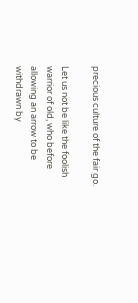precious culture of the fair go.

Let us not be like the foolish warrior of old, who before allowing an arrow to be withdrawn by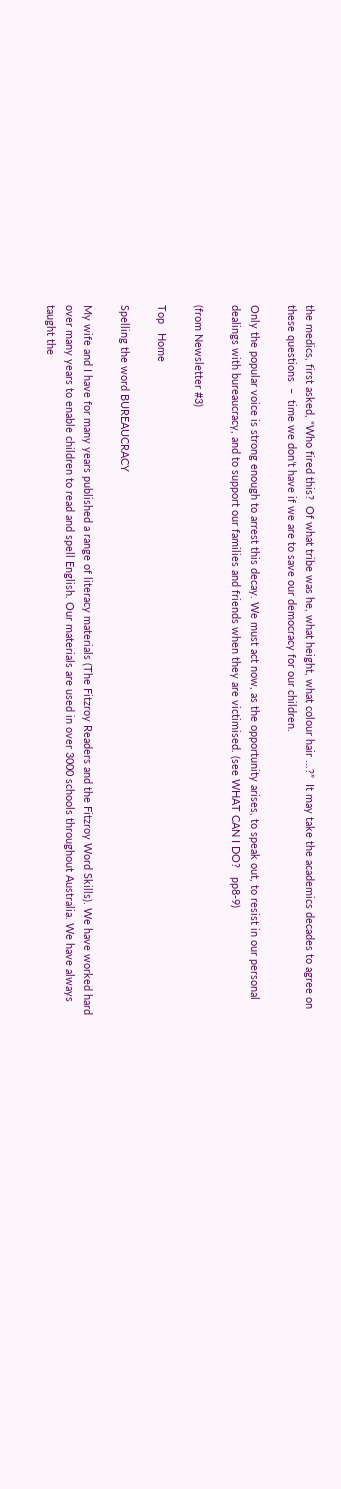the medics, first asked, “Who fired this?  Of what tribe was he, what height, what colour hair ...?”  It may take the academics decades to agree on these questions  –  time we don’t have if we are to save our democracy for our children.

Only the popular voice is strong enough to arrest this decay. We must act now, as the opportunity arises, to speak out, to resist in our personal dealings with bureaucracy, and to support our families and friends when they are victimised. (see WHAT CAN I DO?   pp8-9)

(from Newsletter #3)

Top   Home

Spelling the word BUREAUCRACY

My wife and I have for many years published a range of literacy materials (The Fitzroy Readers and the Fitzroy Word Skills). We have worked hard over many years to enable children to read and spell English. Our materials are used in over 3000 schools throughout Australia. We have always taught the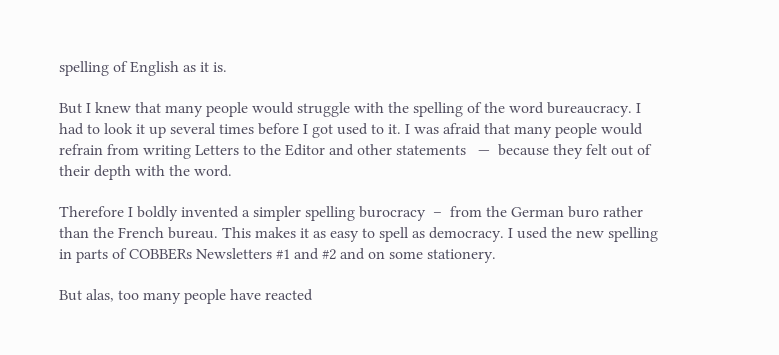spelling of English as it is.

But I knew that many people would struggle with the spelling of the word bureaucracy. I had to look it up several times before I got used to it. I was afraid that many people would refrain from writing Letters to the Editor and other statements   —  because they felt out of their depth with the word.

Therefore I boldly invented a simpler spelling burocracy  –  from the German buro rather than the French bureau. This makes it as easy to spell as democracy. I used the new spelling in parts of COBBERs Newsletters #1 and #2 and on some stationery.

But alas, too many people have reacted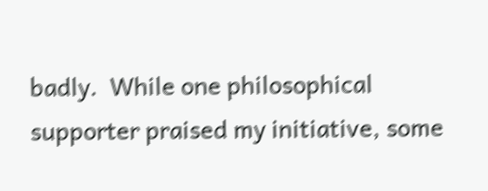badly.  While one philosophical supporter praised my initiative, some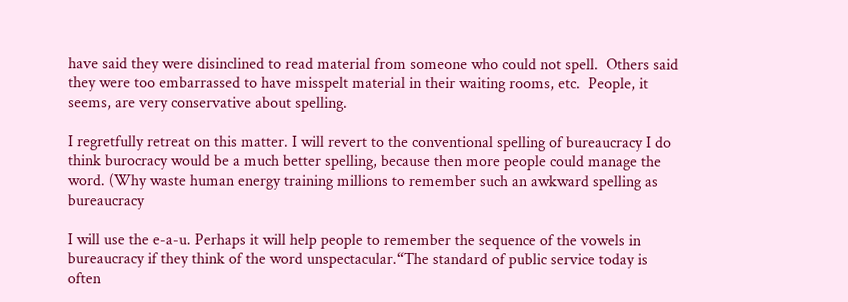have said they were disinclined to read material from someone who could not spell.  Others said they were too embarrassed to have misspelt material in their waiting rooms, etc.  People, it seems, are very conservative about spelling.

I regretfully retreat on this matter. I will revert to the conventional spelling of bureaucracy I do think burocracy would be a much better spelling, because then more people could manage the word. (Why waste human energy training millions to remember such an awkward spelling as bureaucracy

I will use the e-a-u. Perhaps it will help people to remember the sequence of the vowels in bureaucracy if they think of the word unspectacular.“The standard of public service today is often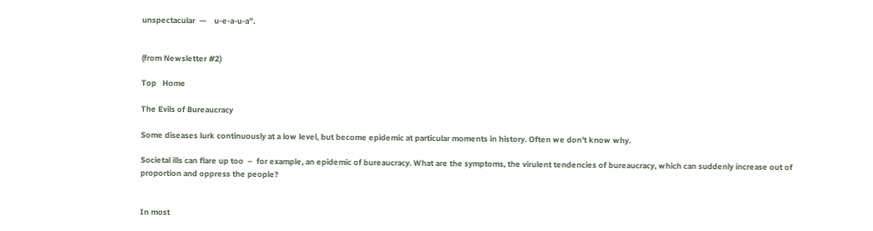unspectacular  —    u-e-a-u-a”.


(from Newsletter #2)

Top   Home

The Evils of Bureaucracy

Some diseases lurk continuously at a low level, but become epidemic at particular moments in history. Often we don’t know why.

Societal ills can flare up too  –  for example, an epidemic of bureaucracy. What are the symptoms, the virulent tendencies of bureaucracy, which can suddenly increase out of proportion and oppress the people?


In most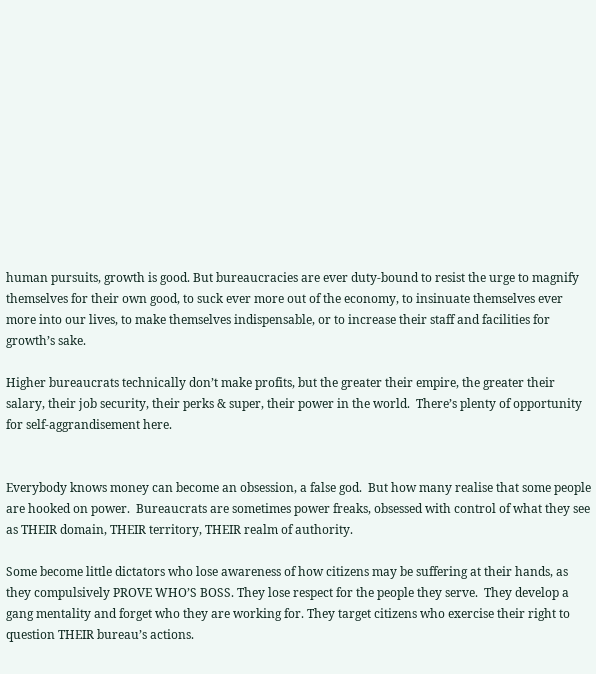human pursuits, growth is good. But bureaucracies are ever duty-bound to resist the urge to magnify themselves for their own good, to suck ever more out of the economy, to insinuate themselves ever more into our lives, to make themselves indispensable, or to increase their staff and facilities for growth’s sake.

Higher bureaucrats technically don’t make profits, but the greater their empire, the greater their salary, their job security, their perks & super, their power in the world.  There’s plenty of opportunity for self-aggrandisement here.


Everybody knows money can become an obsession, a false god.  But how many realise that some people are hooked on power.  Bureaucrats are sometimes power freaks, obsessed with control of what they see as THEIR domain, THEIR territory, THEIR realm of authority.

Some become little dictators who lose awareness of how citizens may be suffering at their hands, as they compulsively PROVE WHO’S BOSS. They lose respect for the people they serve.  They develop a gang mentality and forget who they are working for. They target citizens who exercise their right to question THEIR bureau’s actions.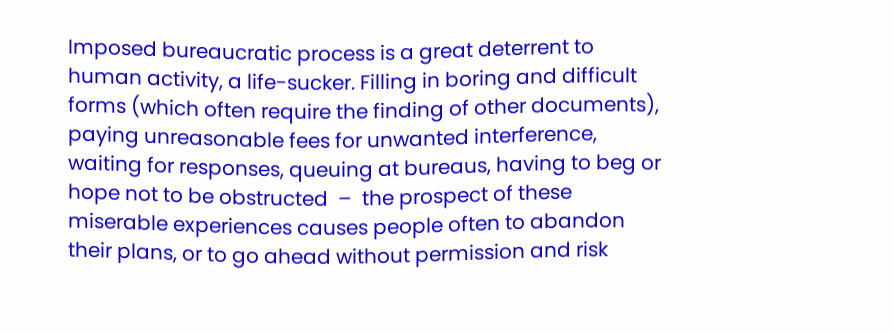Imposed bureaucratic process is a great deterrent to human activity, a life-sucker. Filling in boring and difficult forms (which often require the finding of other documents), paying unreasonable fees for unwanted interference, waiting for responses, queuing at bureaus, having to beg or hope not to be obstructed  –  the prospect of these miserable experiences causes people often to abandon their plans, or to go ahead without permission and risk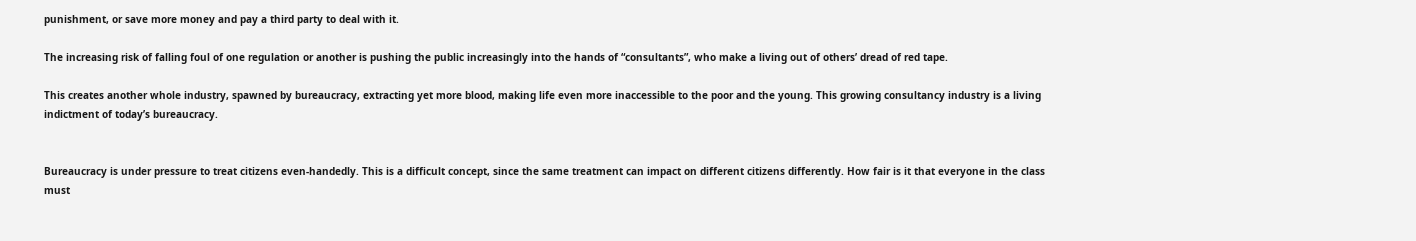punishment, or save more money and pay a third party to deal with it.

The increasing risk of falling foul of one regulation or another is pushing the public increasingly into the hands of “consultants”, who make a living out of others’ dread of red tape.

This creates another whole industry, spawned by bureaucracy, extracting yet more blood, making life even more inaccessible to the poor and the young. This growing consultancy industry is a living indictment of today’s bureaucracy.


Bureaucracy is under pressure to treat citizens even-handedly. This is a difficult concept, since the same treatment can impact on different citizens differently. How fair is it that everyone in the class must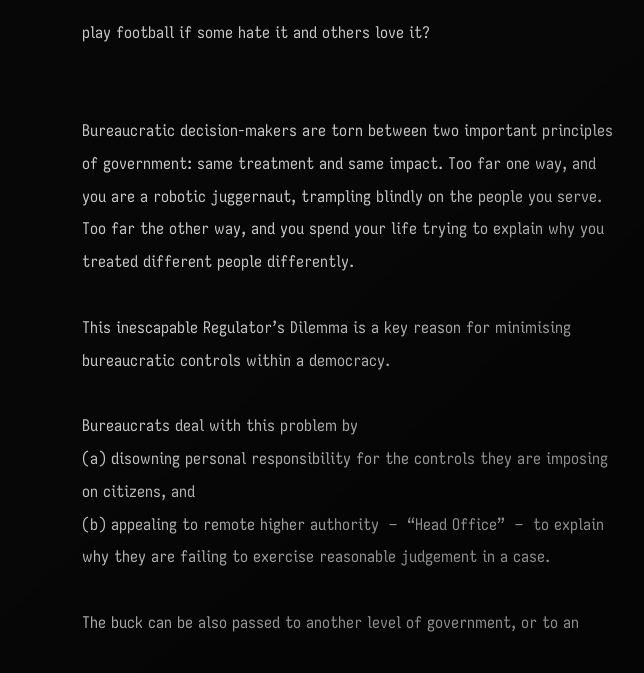play football if some hate it and others love it?


Bureaucratic decision-makers are torn between two important principles of government: same treatment and same impact. Too far one way, and you are a robotic juggernaut, trampling blindly on the people you serve. Too far the other way, and you spend your life trying to explain why you treated different people differently.

This inescapable Regulator’s Dilemma is a key reason for minimising bureaucratic controls within a democracy.

Bureaucrats deal with this problem by
(a) disowning personal responsibility for the controls they are imposing on citizens, and
(b) appealing to remote higher authority  –  “Head Office”  –  to explain why they are failing to exercise reasonable judgement in a case.

The buck can be also passed to another level of government, or to an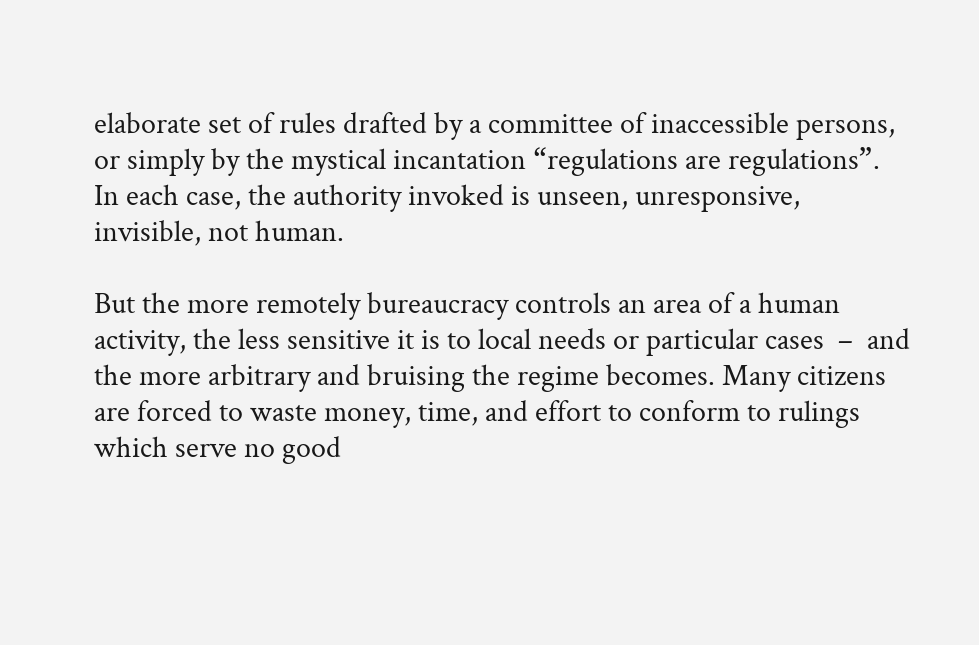elaborate set of rules drafted by a committee of inaccessible persons, or simply by the mystical incantation “regulations are regulations”.  In each case, the authority invoked is unseen, unresponsive, invisible, not human.

But the more remotely bureaucracy controls an area of a human activity, the less sensitive it is to local needs or particular cases  –  and the more arbitrary and bruising the regime becomes. Many citizens are forced to waste money, time, and effort to conform to rulings which serve no good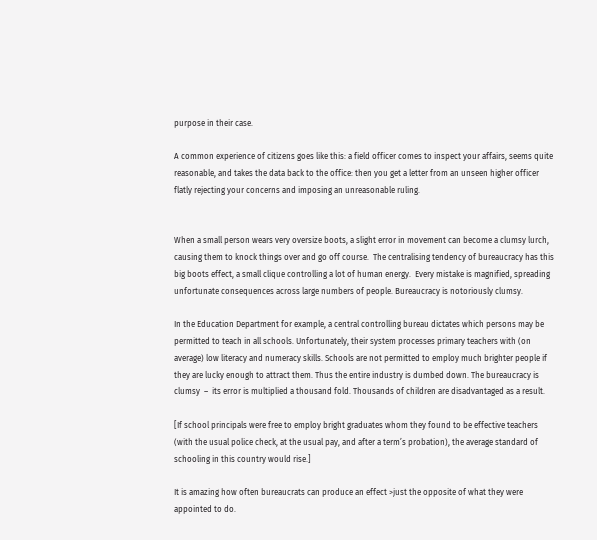purpose in their case.

A common experience of citizens goes like this: a field officer comes to inspect your affairs, seems quite reasonable, and takes the data back to the office: then you get a letter from an unseen higher officer flatly rejecting your concerns and imposing an unreasonable ruling.


When a small person wears very oversize boots, a slight error in movement can become a clumsy lurch, causing them to knock things over and go off course.  The centralising tendency of bureaucracy has this big boots effect, a small clique controlling a lot of human energy.  Every mistake is magnified, spreading unfortunate consequences across large numbers of people. Bureaucracy is notoriously clumsy.

In the Education Department for example, a central controlling bureau dictates which persons may be permitted to teach in all schools. Unfortunately, their system processes primary teachers with (on average) low literacy and numeracy skills. Schools are not permitted to employ much brighter people if they are lucky enough to attract them. Thus the entire industry is dumbed down. The bureaucracy is clumsy  –  its error is multiplied a thousand fold. Thousands of children are disadvantaged as a result.

[If school principals were free to employ bright graduates whom they found to be effective teachers (with the usual police check, at the usual pay, and after a term’s probation), the average standard of schooling in this country would rise.]

It is amazing how often bureaucrats can produce an effect >just the opposite of what they were appointed to do.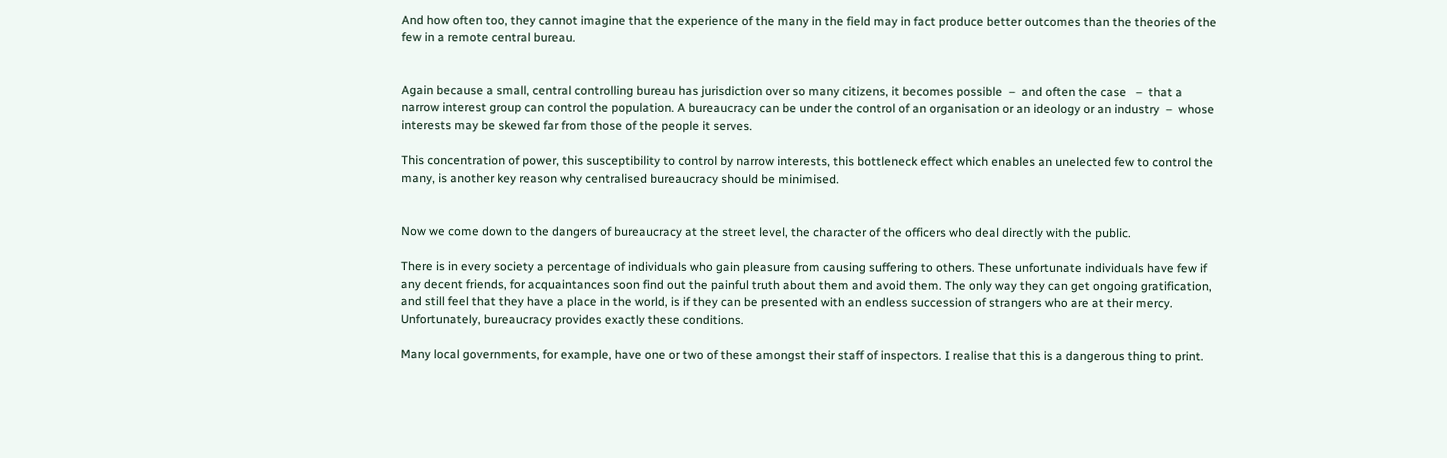And how often too, they cannot imagine that the experience of the many in the field may in fact produce better outcomes than the theories of the few in a remote central bureau.


Again because a small, central controlling bureau has jurisdiction over so many citizens, it becomes possible  –  and often the case   –  that a narrow interest group can control the population. A bureaucracy can be under the control of an organisation or an ideology or an industry  –  whose interests may be skewed far from those of the people it serves.

This concentration of power, this susceptibility to control by narrow interests, this bottleneck effect which enables an unelected few to control the many, is another key reason why centralised bureaucracy should be minimised.


Now we come down to the dangers of bureaucracy at the street level, the character of the officers who deal directly with the public.

There is in every society a percentage of individuals who gain pleasure from causing suffering to others. These unfortunate individuals have few if any decent friends, for acquaintances soon find out the painful truth about them and avoid them. The only way they can get ongoing gratification, and still feel that they have a place in the world, is if they can be presented with an endless succession of strangers who are at their mercy.  Unfortunately, bureaucracy provides exactly these conditions.

Many local governments, for example, have one or two of these amongst their staff of inspectors. I realise that this is a dangerous thing to print.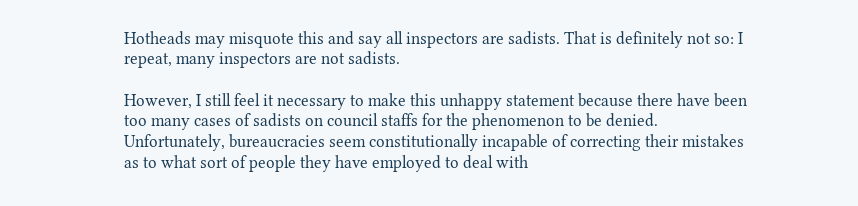Hotheads may misquote this and say all inspectors are sadists. That is definitely not so: I repeat, many inspectors are not sadists.

However, I still feel it necessary to make this unhappy statement because there have been too many cases of sadists on council staffs for the phenomenon to be denied. Unfortunately, bureaucracies seem constitutionally incapable of correcting their mistakes as to what sort of people they have employed to deal with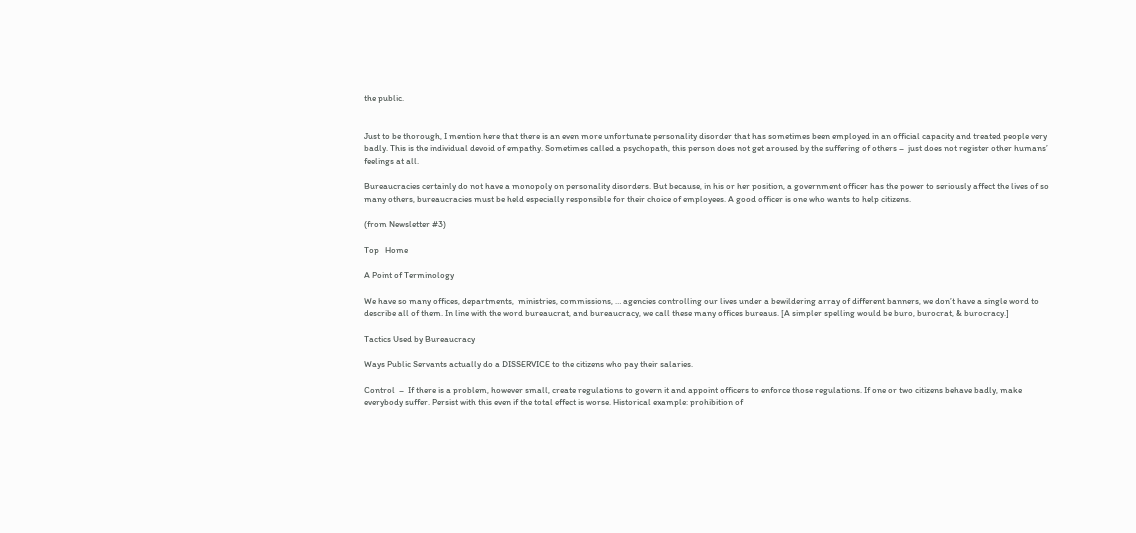the public.


Just to be thorough, I mention here that there is an even more unfortunate personality disorder that has sometimes been employed in an official capacity and treated people very badly. This is the individual devoid of empathy. Sometimes called a psychopath, this person does not get aroused by the suffering of others –  just does not register other humans’ feelings at all.

Bureaucracies certainly do not have a monopoly on personality disorders. But because, in his or her position, a government officer has the power to seriously affect the lives of so many others, bureaucracies must be held especially responsible for their choice of employees. A good officer is one who wants to help citizens.

(from Newsletter #3)

Top   Home

A Point of Terminology

We have so many offices, departments,  ministries, commissions, … agencies controlling our lives under a bewildering array of different banners, we don’t have a single word to describe all of them. In line with the word bureaucrat, and bureaucracy, we call these many offices bureaus. [A simpler spelling would be buro, burocrat, & burocracy.]

Tactics Used by Bureaucracy

Ways Public Servants actually do a DISSERVICE to the citizens who pay their salaries.

Control  –  If there is a problem, however small, create regulations to govern it and appoint officers to enforce those regulations. If one or two citizens behave badly, make everybody suffer. Persist with this even if the total effect is worse. Historical example: prohibition of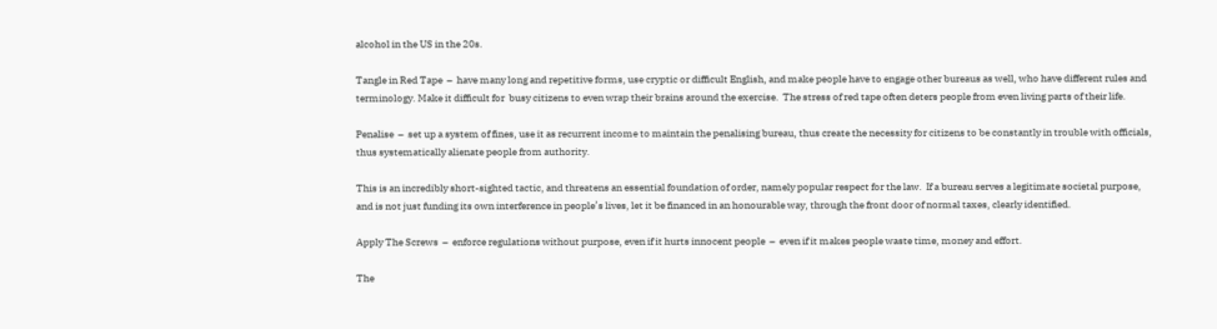alcohol in the US in the 20s.

Tangle in Red Tape  –  have many long and repetitive forms, use cryptic or difficult English, and make people have to engage other bureaus as well, who have different rules and terminology. Make it difficult for  busy citizens to even wrap their brains around the exercise.  The stress of red tape often deters people from even living parts of their life.

Penalise  –  set up a system of fines, use it as recurrent income to maintain the penalising bureau, thus create the necessity for citizens to be constantly in trouble with officials, thus systematically alienate people from authority.

This is an incredibly short-sighted tactic, and threatens an essential foundation of order, namely popular respect for the law.  If a bureau serves a legitimate societal purpose, and is not just funding its own interference in people’s lives, let it be financed in an honourable way, through the front door of normal taxes, clearly identified.

Apply The Screws  –  enforce regulations without purpose, even if it hurts innocent people  –  even if it makes people waste time, money and effort.

The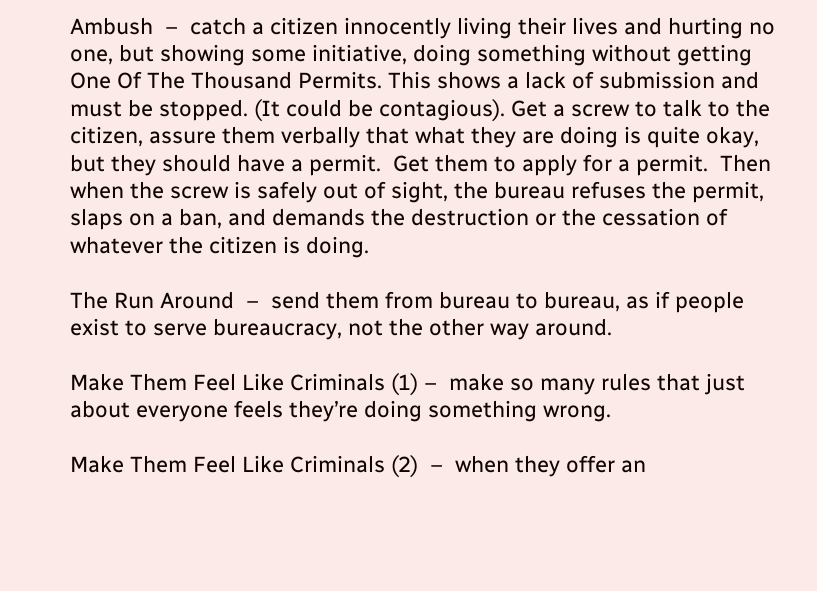Ambush  –  catch a citizen innocently living their lives and hurting no one, but showing some initiative, doing something without getting One Of The Thousand Permits. This shows a lack of submission and must be stopped. (It could be contagious). Get a screw to talk to the citizen, assure them verbally that what they are doing is quite okay, but they should have a permit.  Get them to apply for a permit.  Then when the screw is safely out of sight, the bureau refuses the permit, slaps on a ban, and demands the destruction or the cessation of whatever the citizen is doing.

The Run Around  –  send them from bureau to bureau, as if people exist to serve bureaucracy, not the other way around.

Make Them Feel Like Criminals (1) –  make so many rules that just about everyone feels they’re doing something wrong.

Make Them Feel Like Criminals (2)  –  when they offer an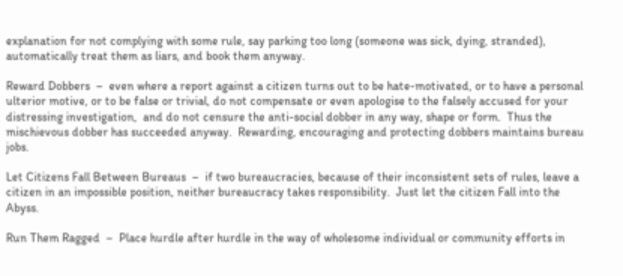explanation for not complying with some rule, say parking too long (someone was sick, dying, stranded), automatically treat them as liars, and book them anyway.

Reward Dobbers  –  even where a report against a citizen turns out to be hate-motivated, or to have a personal ulterior motive, or to be false or trivial, do not compensate or even apologise to the falsely accused for your distressing investigation,  and do not censure the anti-social dobber in any way, shape or form.  Thus the mischievous dobber has succeeded anyway.  Rewarding, encouraging and protecting dobbers maintains bureau jobs.

Let Citizens Fall Between Bureaus  –  if two bureaucracies, because of their inconsistent sets of rules, leave a citizen in an impossible position, neither bureaucracy takes responsibility.  Just let the citizen Fall into the Abyss.

Run Them Ragged  –  Place hurdle after hurdle in the way of wholesome individual or community efforts in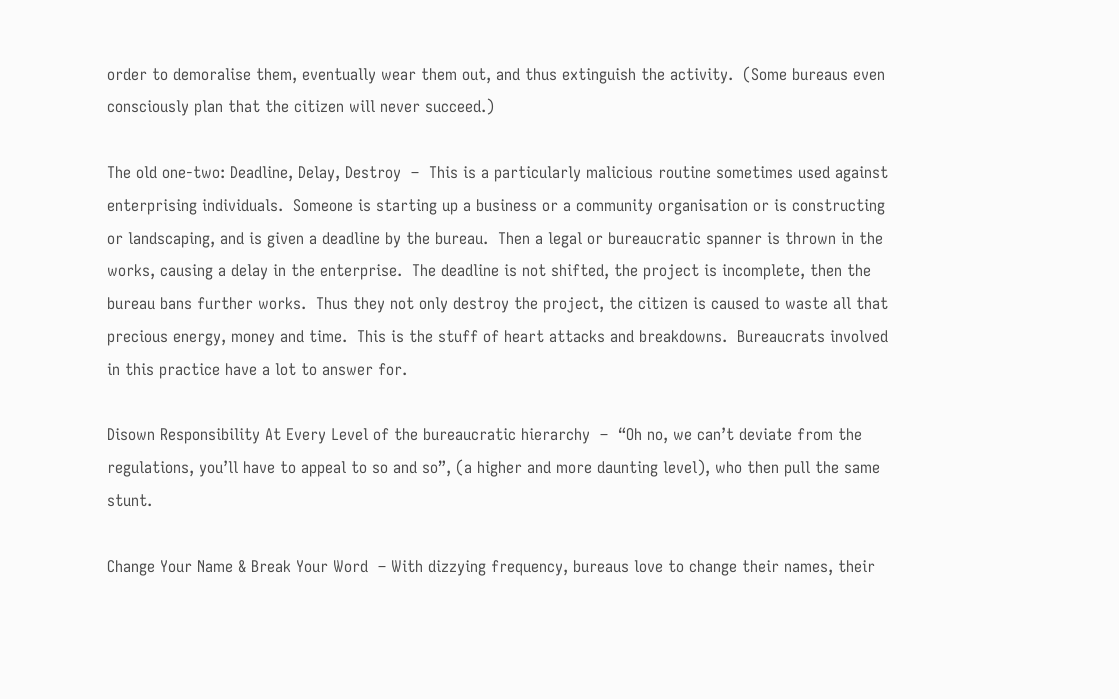order to demoralise them, eventually wear them out, and thus extinguish the activity.  (Some bureaus even consciously plan that the citizen will never succeed.)

The old one-two: Deadline, Delay, Destroy  –  This is a particularly malicious routine sometimes used against enterprising individuals.  Someone is starting up a business or a community organisation or is constructing or landscaping, and is given a deadline by the bureau.  Then a legal or bureaucratic spanner is thrown in the works, causing a delay in the enterprise.  The deadline is not shifted, the project is incomplete, then the bureau bans further works.  Thus they not only destroy the project, the citizen is caused to waste all that precious energy, money and time.  This is the stuff of heart attacks and breakdowns.  Bureaucrats involved in this practice have a lot to answer for.

Disown Responsibility At Every Level of the bureaucratic hierarchy  –  “Oh no, we can’t deviate from the regulations, you’ll have to appeal to so and so”, (a higher and more daunting level), who then pull the same stunt.

Change Your Name & Break Your Word  – With dizzying frequency, bureaus love to change their names, their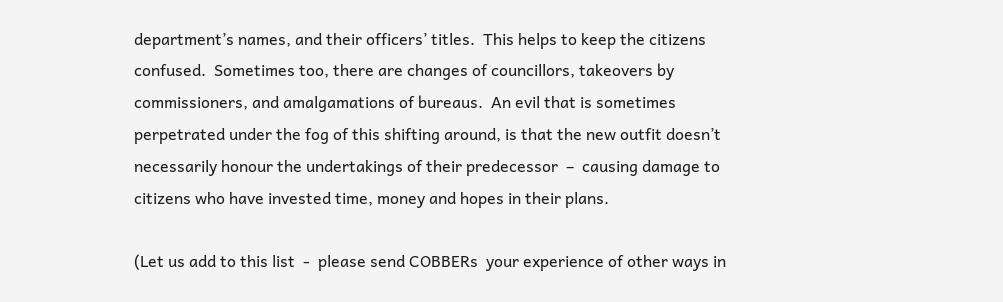department’s names, and their officers’ titles.  This helps to keep the citizens confused.  Sometimes too, there are changes of councillors, takeovers by commissioners, and amalgamations of bureaus.  An evil that is sometimes perpetrated under the fog of this shifting around, is that the new outfit doesn’t necessarily honour the undertakings of their predecessor  –  causing damage to citizens who have invested time, money and hopes in their plans.

(Let us add to this list  -  please send COBBERs  your experience of other ways in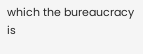which the bureaucracy is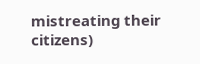mistreating their citizens)